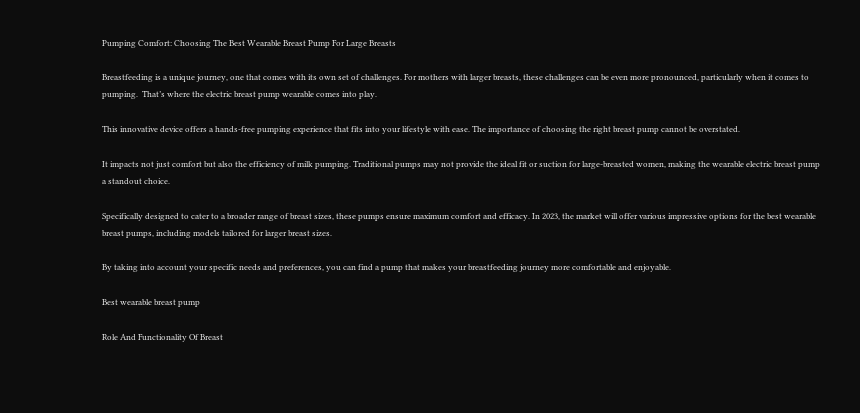Pumping Comfort: Choosing The Best Wearable Breast Pump For Large Breasts

Breastfeeding is a unique journey, one that comes with its own set of challenges. For mothers with larger breasts, these challenges can be even more pronounced, particularly when it comes to pumping.  That’s where the electric breast pump wearable comes into play.

This innovative device offers a hands-free pumping experience that fits into your lifestyle with ease. The importance of choosing the right breast pump cannot be overstated.

It impacts not just comfort but also the efficiency of milk pumping. Traditional pumps may not provide the ideal fit or suction for large-breasted women, making the wearable electric breast pump a standout choice.

Specifically designed to cater to a broader range of breast sizes, these pumps ensure maximum comfort and efficacy. In 2023, the market will offer various impressive options for the best wearable breast pumps, including models tailored for larger breast sizes.

By taking into account your specific needs and preferences, you can find a pump that makes your breastfeeding journey more comfortable and enjoyable.

Best wearable breast pump

Role And Functionality Of Breast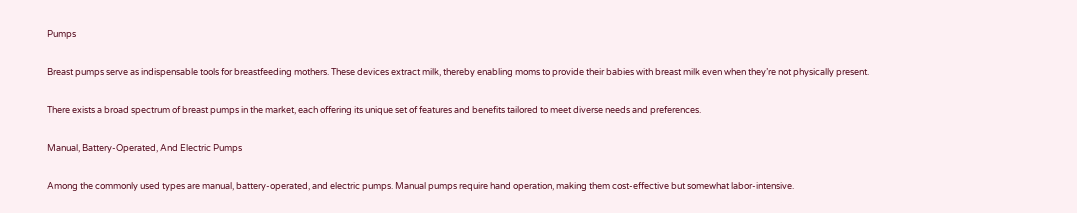Pumps

Breast pumps serve as indispensable tools for breastfeeding mothers. These devices extract milk, thereby enabling moms to provide their babies with breast milk even when they’re not physically present.

There exists a broad spectrum of breast pumps in the market, each offering its unique set of features and benefits tailored to meet diverse needs and preferences.

Manual, Battery-Operated, And Electric Pumps

Among the commonly used types are manual, battery-operated, and electric pumps. Manual pumps require hand operation, making them cost-effective but somewhat labor-intensive.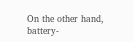On the other hand, battery-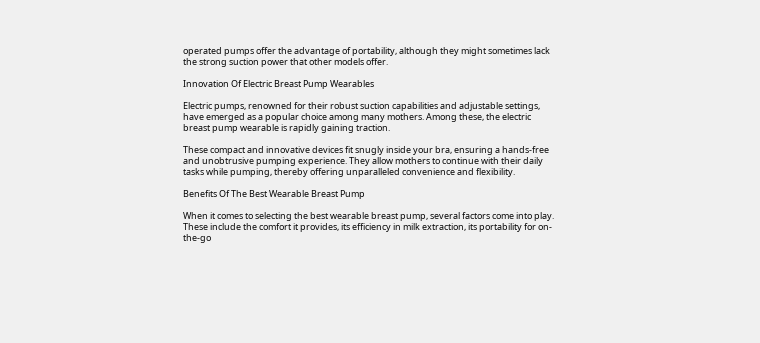operated pumps offer the advantage of portability, although they might sometimes lack the strong suction power that other models offer.

Innovation Of Electric Breast Pump Wearables

Electric pumps, renowned for their robust suction capabilities and adjustable settings, have emerged as a popular choice among many mothers. Among these, the electric breast pump wearable is rapidly gaining traction.

These compact and innovative devices fit snugly inside your bra, ensuring a hands-free and unobtrusive pumping experience. They allow mothers to continue with their daily tasks while pumping, thereby offering unparalleled convenience and flexibility.

Benefits Of The Best Wearable Breast Pump

When it comes to selecting the best wearable breast pump, several factors come into play. These include the comfort it provides, its efficiency in milk extraction, its portability for on-the-go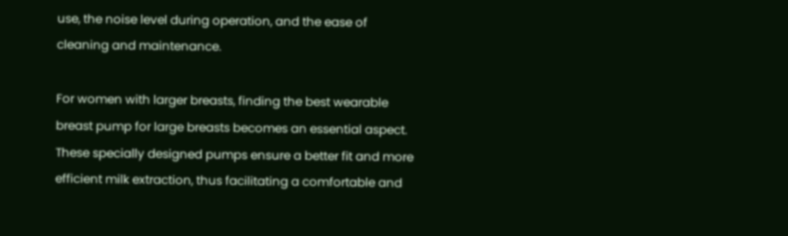use, the noise level during operation, and the ease of cleaning and maintenance.

For women with larger breasts, finding the best wearable breast pump for large breasts becomes an essential aspect. These specially designed pumps ensure a better fit and more efficient milk extraction, thus facilitating a comfortable and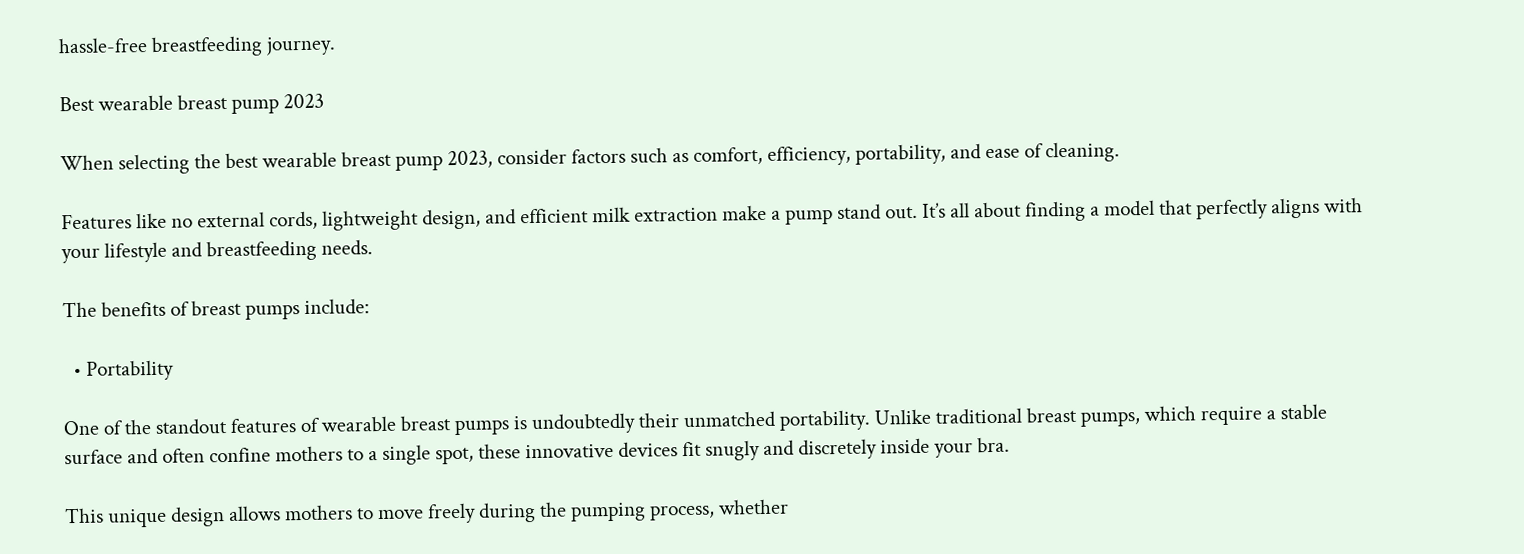hassle-free breastfeeding journey.

Best wearable breast pump 2023

When selecting the best wearable breast pump 2023, consider factors such as comfort, efficiency, portability, and ease of cleaning.

Features like no external cords, lightweight design, and efficient milk extraction make a pump stand out. It’s all about finding a model that perfectly aligns with your lifestyle and breastfeeding needs.

The benefits of breast pumps include:

  • Portability

One of the standout features of wearable breast pumps is undoubtedly their unmatched portability. Unlike traditional breast pumps, which require a stable surface and often confine mothers to a single spot, these innovative devices fit snugly and discretely inside your bra.

This unique design allows mothers to move freely during the pumping process, whether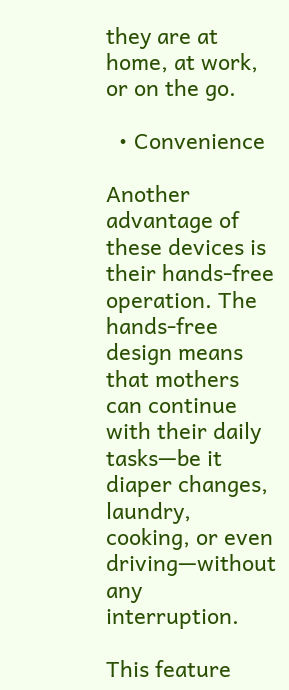they are at home, at work, or on the go.

  • Convenience

Another advantage of these devices is their hands-free operation. The hands-free design means that mothers can continue with their daily tasks—be it diaper changes, laundry, cooking, or even driving—without any interruption.

This feature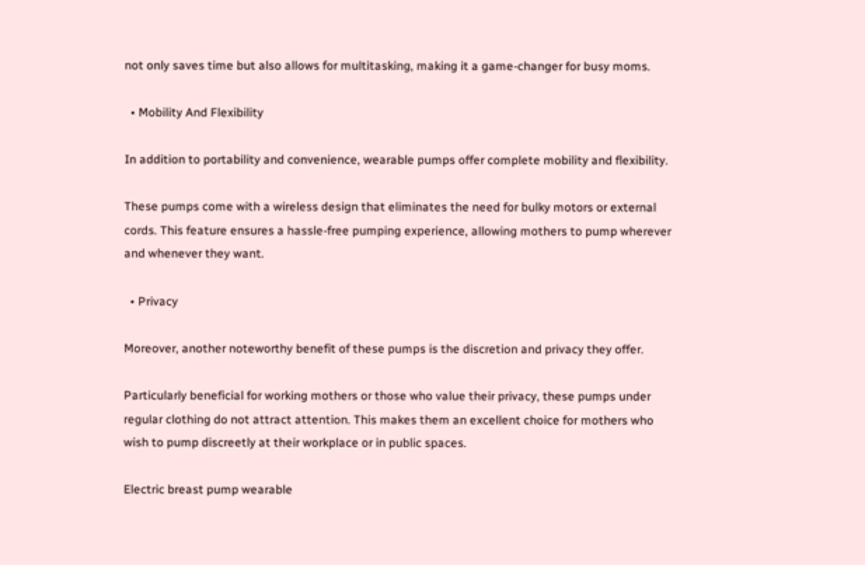not only saves time but also allows for multitasking, making it a game-changer for busy moms.

  • Mobility And Flexibility

In addition to portability and convenience, wearable pumps offer complete mobility and flexibility.

These pumps come with a wireless design that eliminates the need for bulky motors or external cords. This feature ensures a hassle-free pumping experience, allowing mothers to pump wherever and whenever they want.

  • Privacy

Moreover, another noteworthy benefit of these pumps is the discretion and privacy they offer.

Particularly beneficial for working mothers or those who value their privacy, these pumps under regular clothing do not attract attention. This makes them an excellent choice for mothers who wish to pump discreetly at their workplace or in public spaces.

Electric breast pump wearable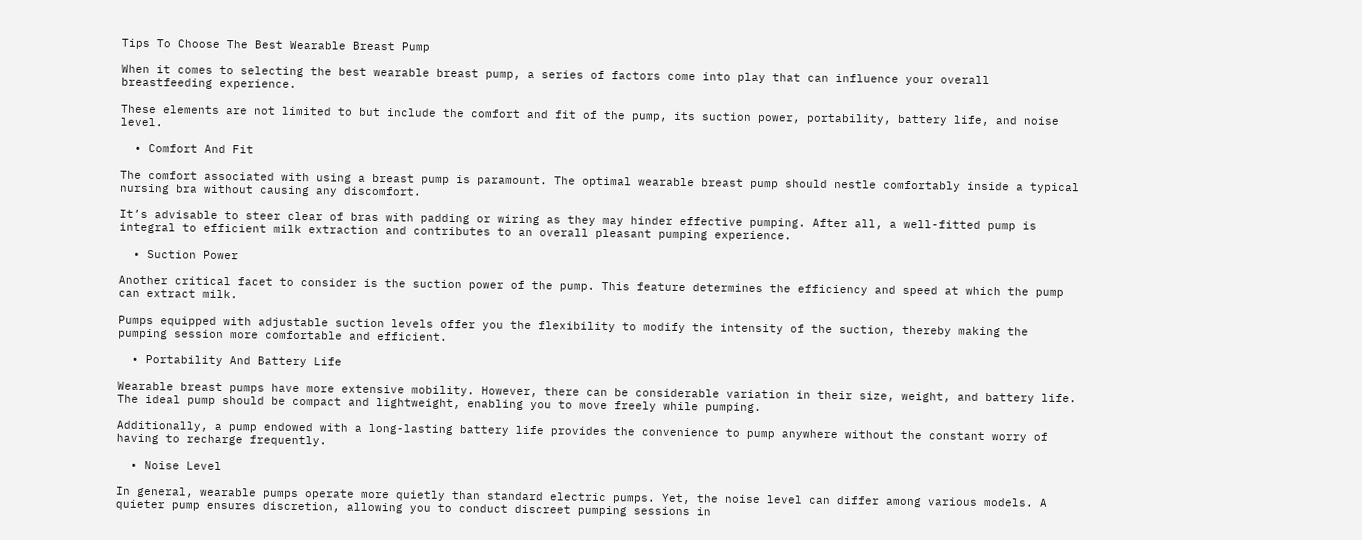Tips To Choose The Best Wearable Breast Pump

When it comes to selecting the best wearable breast pump, a series of factors come into play that can influence your overall breastfeeding experience.

These elements are not limited to but include the comfort and fit of the pump, its suction power, portability, battery life, and noise level.

  • Comfort And Fit

The comfort associated with using a breast pump is paramount. The optimal wearable breast pump should nestle comfortably inside a typical nursing bra without causing any discomfort.

It’s advisable to steer clear of bras with padding or wiring as they may hinder effective pumping. After all, a well-fitted pump is integral to efficient milk extraction and contributes to an overall pleasant pumping experience.

  • Suction Power

Another critical facet to consider is the suction power of the pump. This feature determines the efficiency and speed at which the pump can extract milk.

Pumps equipped with adjustable suction levels offer you the flexibility to modify the intensity of the suction, thereby making the pumping session more comfortable and efficient.

  • Portability And Battery Life

Wearable breast pumps have more extensive mobility. However, there can be considerable variation in their size, weight, and battery life. The ideal pump should be compact and lightweight, enabling you to move freely while pumping.

Additionally, a pump endowed with a long-lasting battery life provides the convenience to pump anywhere without the constant worry of having to recharge frequently.

  • Noise Level

In general, wearable pumps operate more quietly than standard electric pumps. Yet, the noise level can differ among various models. A quieter pump ensures discretion, allowing you to conduct discreet pumping sessions in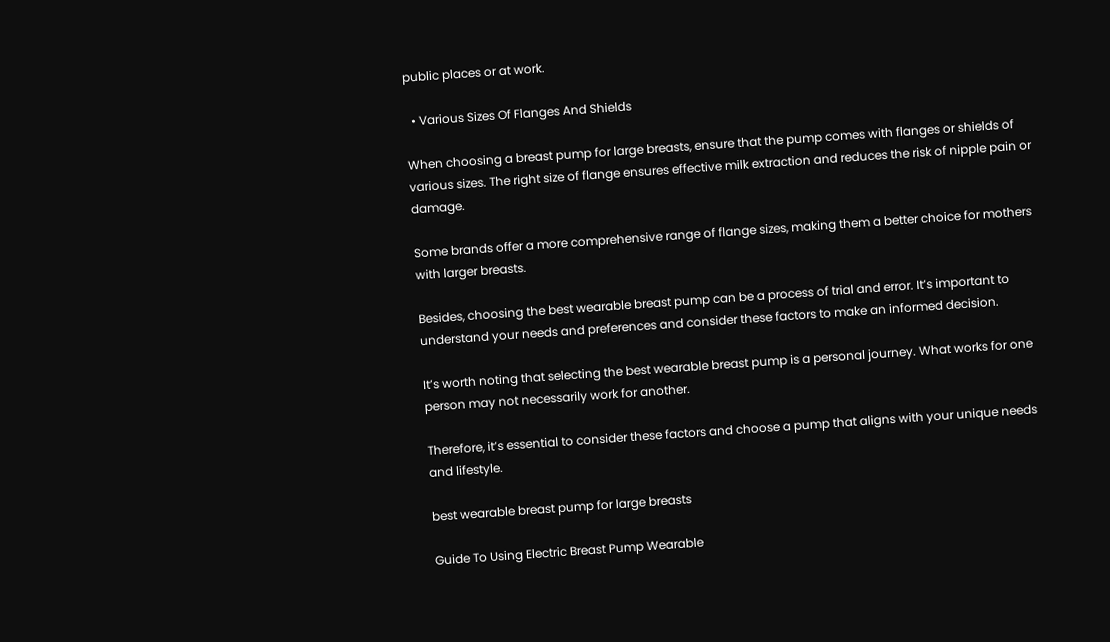public places or at work.

  • Various Sizes Of Flanges And Shields

When choosing a breast pump for large breasts, ensure that the pump comes with flanges or shields of various sizes. The right size of flange ensures effective milk extraction and reduces the risk of nipple pain or damage.

Some brands offer a more comprehensive range of flange sizes, making them a better choice for mothers with larger breasts.

Besides, choosing the best wearable breast pump can be a process of trial and error. It’s important to understand your needs and preferences and consider these factors to make an informed decision.

It’s worth noting that selecting the best wearable breast pump is a personal journey. What works for one person may not necessarily work for another.

Therefore, it’s essential to consider these factors and choose a pump that aligns with your unique needs and lifestyle.

best wearable breast pump for large breasts

Guide To Using Electric Breast Pump Wearable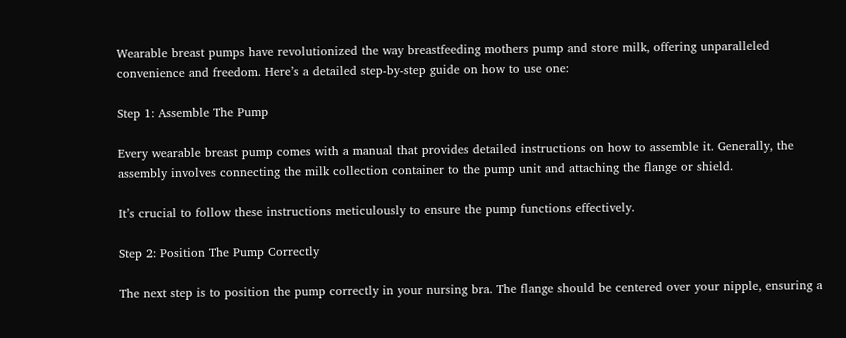Wearable breast pumps have revolutionized the way breastfeeding mothers pump and store milk, offering unparalleled convenience and freedom. Here’s a detailed step-by-step guide on how to use one:

Step 1: Assemble The Pump

Every wearable breast pump comes with a manual that provides detailed instructions on how to assemble it. Generally, the assembly involves connecting the milk collection container to the pump unit and attaching the flange or shield.

It’s crucial to follow these instructions meticulously to ensure the pump functions effectively.

Step 2: Position The Pump Correctly

The next step is to position the pump correctly in your nursing bra. The flange should be centered over your nipple, ensuring a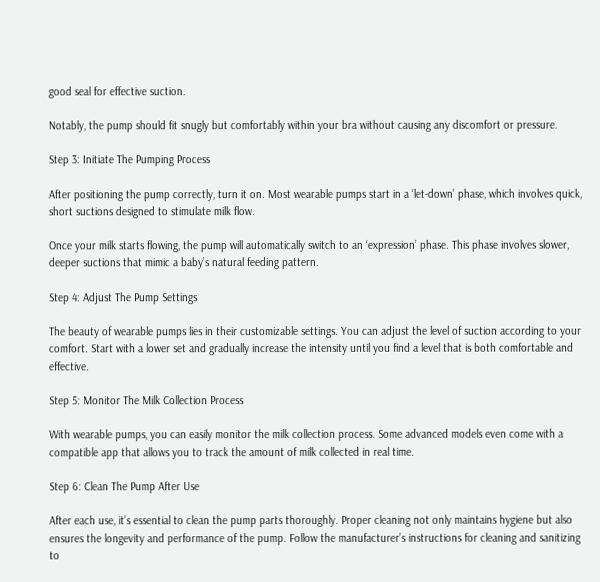good seal for effective suction.

Notably, the pump should fit snugly but comfortably within your bra without causing any discomfort or pressure.

Step 3: Initiate The Pumping Process

After positioning the pump correctly, turn it on. Most wearable pumps start in a ‘let-down’ phase, which involves quick, short suctions designed to stimulate milk flow.

Once your milk starts flowing, the pump will automatically switch to an ‘expression’ phase. This phase involves slower, deeper suctions that mimic a baby’s natural feeding pattern.

Step 4: Adjust The Pump Settings

The beauty of wearable pumps lies in their customizable settings. You can adjust the level of suction according to your comfort. Start with a lower set and gradually increase the intensity until you find a level that is both comfortable and effective.

Step 5: Monitor The Milk Collection Process

With wearable pumps, you can easily monitor the milk collection process. Some advanced models even come with a compatible app that allows you to track the amount of milk collected in real time.

Step 6: Clean The Pump After Use

After each use, it’s essential to clean the pump parts thoroughly. Proper cleaning not only maintains hygiene but also ensures the longevity and performance of the pump. Follow the manufacturer’s instructions for cleaning and sanitizing to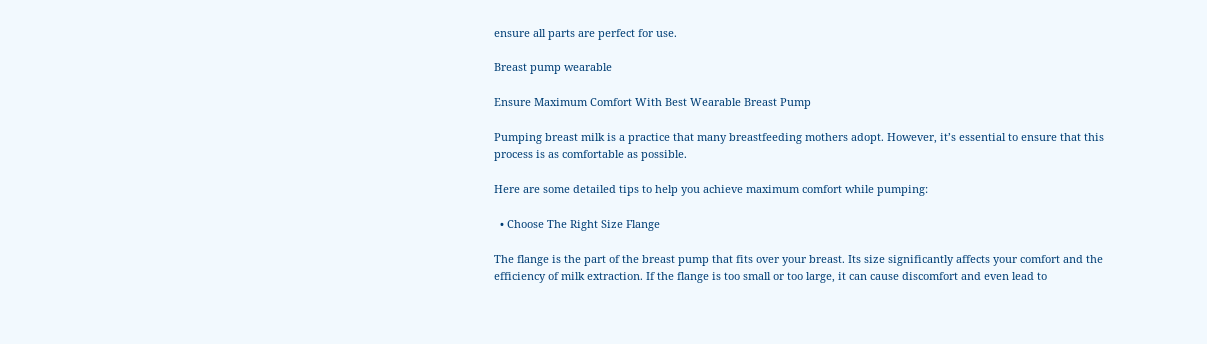ensure all parts are perfect for use.

Breast pump wearable

Ensure Maximum Comfort With Best Wearable Breast Pump

Pumping breast milk is a practice that many breastfeeding mothers adopt. However, it’s essential to ensure that this process is as comfortable as possible.

Here are some detailed tips to help you achieve maximum comfort while pumping:

  • Choose The Right Size Flange

The flange is the part of the breast pump that fits over your breast. Its size significantly affects your comfort and the efficiency of milk extraction. If the flange is too small or too large, it can cause discomfort and even lead to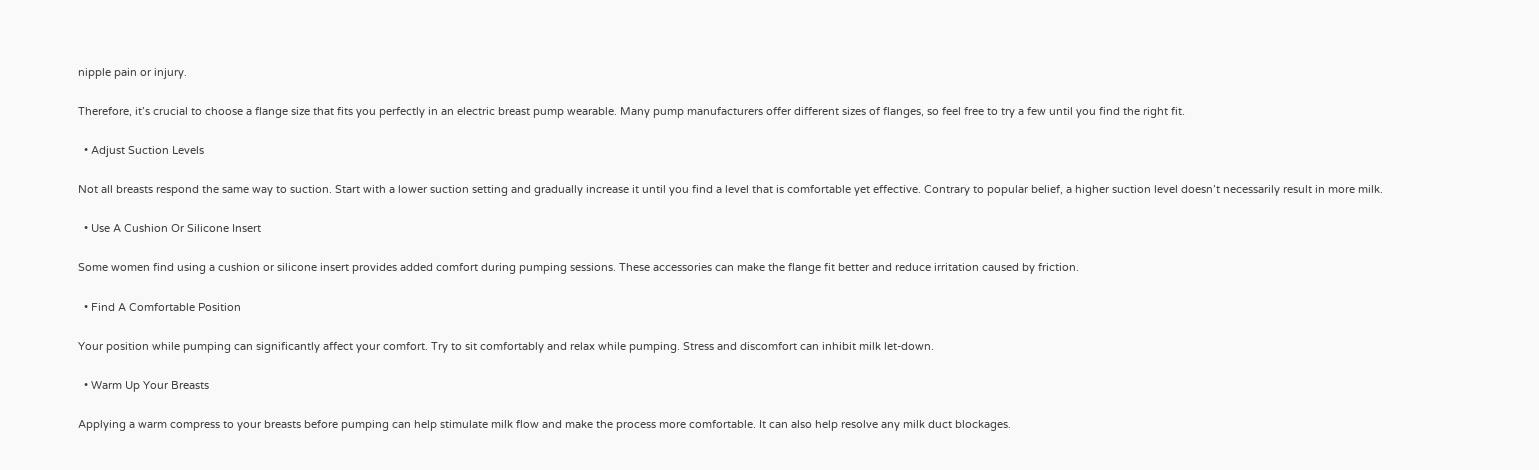nipple pain or injury.

Therefore, it’s crucial to choose a flange size that fits you perfectly in an electric breast pump wearable. Many pump manufacturers offer different sizes of flanges, so feel free to try a few until you find the right fit.

  • Adjust Suction Levels

Not all breasts respond the same way to suction. Start with a lower suction setting and gradually increase it until you find a level that is comfortable yet effective. Contrary to popular belief, a higher suction level doesn’t necessarily result in more milk.

  • Use A Cushion Or Silicone Insert

Some women find using a cushion or silicone insert provides added comfort during pumping sessions. These accessories can make the flange fit better and reduce irritation caused by friction.

  • Find A Comfortable Position

Your position while pumping can significantly affect your comfort. Try to sit comfortably and relax while pumping. Stress and discomfort can inhibit milk let-down.

  • Warm Up Your Breasts

Applying a warm compress to your breasts before pumping can help stimulate milk flow and make the process more comfortable. It can also help resolve any milk duct blockages.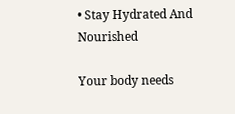• Stay Hydrated And Nourished

Your body needs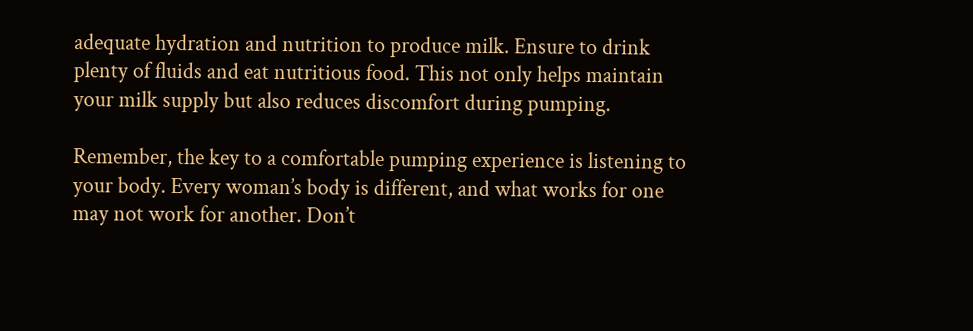adequate hydration and nutrition to produce milk. Ensure to drink plenty of fluids and eat nutritious food. This not only helps maintain your milk supply but also reduces discomfort during pumping.

Remember, the key to a comfortable pumping experience is listening to your body. Every woman’s body is different, and what works for one may not work for another. Don’t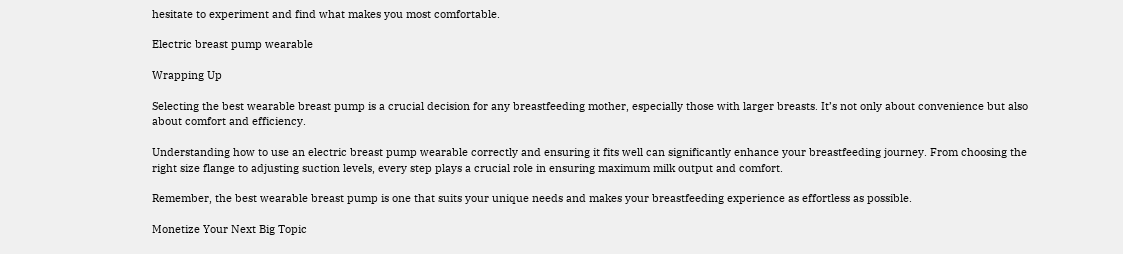hesitate to experiment and find what makes you most comfortable.

Electric breast pump wearable

Wrapping Up

Selecting the best wearable breast pump is a crucial decision for any breastfeeding mother, especially those with larger breasts. It’s not only about convenience but also about comfort and efficiency.

Understanding how to use an electric breast pump wearable correctly and ensuring it fits well can significantly enhance your breastfeeding journey. From choosing the right size flange to adjusting suction levels, every step plays a crucial role in ensuring maximum milk output and comfort.

Remember, the best wearable breast pump is one that suits your unique needs and makes your breastfeeding experience as effortless as possible.

Monetize Your Next Big Topic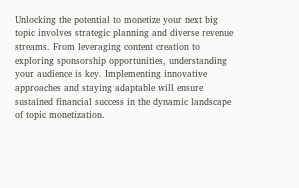Unlocking the potential to monetize your next big topic involves strategic planning and diverse revenue streams. From leveraging content creation to exploring sponsorship opportunities, understanding your audience is key. Implementing innovative approaches and staying adaptable will ensure sustained financial success in the dynamic landscape of topic monetization.